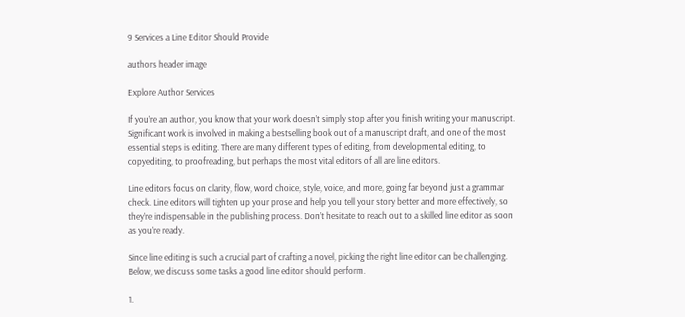9 Services a Line Editor Should Provide

authors header image

Explore Author Services

If you’re an author, you know that your work doesn’t simply stop after you finish writing your manuscript. Significant work is involved in making a bestselling book out of a manuscript draft, and one of the most essential steps is editing. There are many different types of editing, from developmental editing, to copyediting, to proofreading, but perhaps the most vital editors of all are line editors.

Line editors focus on clarity, flow, word choice, style, voice, and more, going far beyond just a grammar check. Line editors will tighten up your prose and help you tell your story better and more effectively, so they’re indispensable in the publishing process. Don’t hesitate to reach out to a skilled line editor as soon as you’re ready.

Since line editing is such a crucial part of crafting a novel, picking the right line editor can be challenging. Below, we discuss some tasks a good line editor should perform.

1.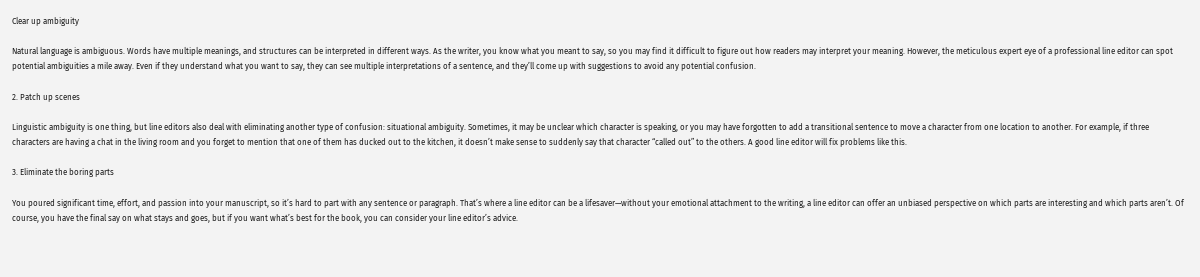Clear up ambiguity

Natural language is ambiguous. Words have multiple meanings, and structures can be interpreted in different ways. As the writer, you know what you meant to say, so you may find it difficult to figure out how readers may interpret your meaning. However, the meticulous expert eye of a professional line editor can spot potential ambiguities a mile away. Even if they understand what you want to say, they can see multiple interpretations of a sentence, and they’ll come up with suggestions to avoid any potential confusion.

2. Patch up scenes

Linguistic ambiguity is one thing, but line editors also deal with eliminating another type of confusion: situational ambiguity. Sometimes, it may be unclear which character is speaking, or you may have forgotten to add a transitional sentence to move a character from one location to another. For example, if three characters are having a chat in the living room and you forget to mention that one of them has ducked out to the kitchen, it doesn’t make sense to suddenly say that character “called out” to the others. A good line editor will fix problems like this.

3. Eliminate the boring parts

You poured significant time, effort, and passion into your manuscript, so it’s hard to part with any sentence or paragraph. That’s where a line editor can be a lifesaver—without your emotional attachment to the writing, a line editor can offer an unbiased perspective on which parts are interesting and which parts aren’t. Of course, you have the final say on what stays and goes, but if you want what’s best for the book, you can consider your line editor’s advice.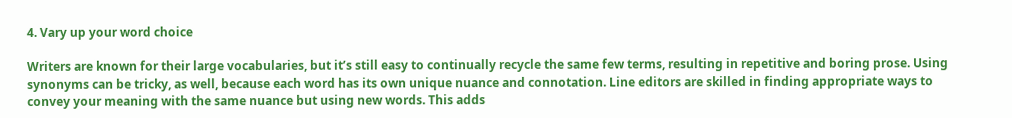4. Vary up your word choice

Writers are known for their large vocabularies, but it’s still easy to continually recycle the same few terms, resulting in repetitive and boring prose. Using synonyms can be tricky, as well, because each word has its own unique nuance and connotation. Line editors are skilled in finding appropriate ways to convey your meaning with the same nuance but using new words. This adds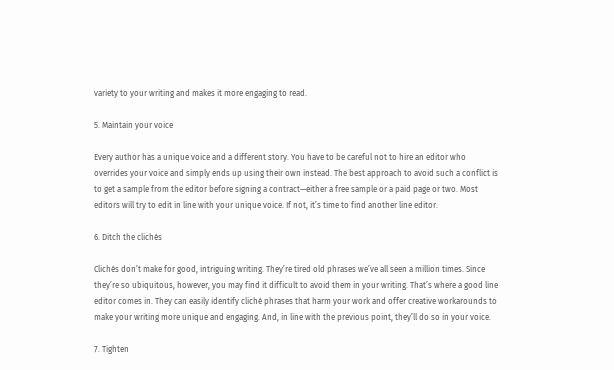variety to your writing and makes it more engaging to read.

5. Maintain your voice

Every author has a unique voice and a different story. You have to be careful not to hire an editor who overrides your voice and simply ends up using their own instead. The best approach to avoid such a conflict is to get a sample from the editor before signing a contract—either a free sample or a paid page or two. Most editors will try to edit in line with your unique voice. If not, it’s time to find another line editor.

6. Ditch the clichés

Clichés don’t make for good, intriguing writing. They’re tired old phrases we’ve all seen a million times. Since they’re so ubiquitous, however, you may find it difficult to avoid them in your writing. That’s where a good line editor comes in. They can easily identify cliché phrases that harm your work and offer creative workarounds to make your writing more unique and engaging. And, in line with the previous point, they’ll do so in your voice.

7. Tighten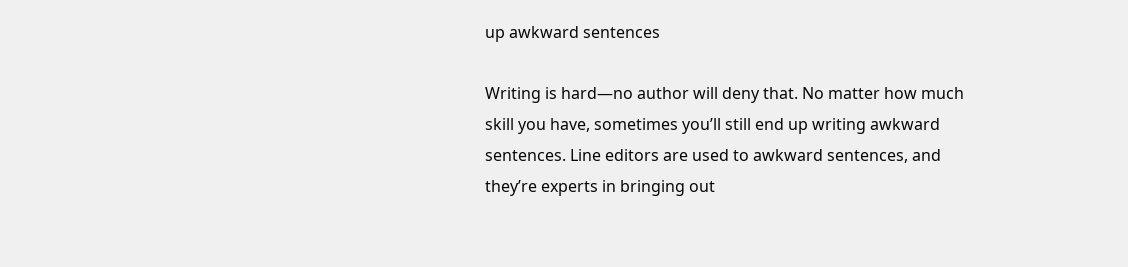up awkward sentences

Writing is hard—no author will deny that. No matter how much skill you have, sometimes you’ll still end up writing awkward sentences. Line editors are used to awkward sentences, and they’re experts in bringing out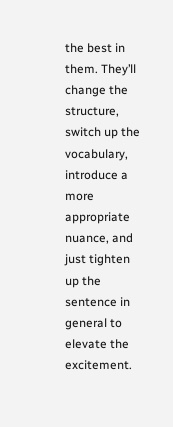the best in them. They’ll change the structure, switch up the vocabulary, introduce a more appropriate nuance, and just tighten up the sentence in general to elevate the excitement.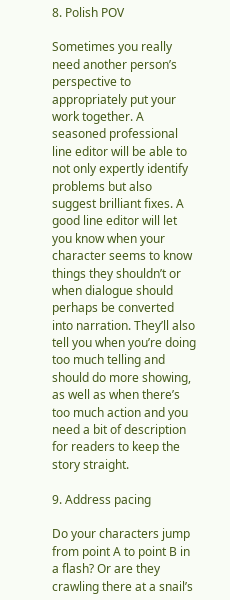8. Polish POV

Sometimes you really need another person’s perspective to appropriately put your work together. A seasoned professional line editor will be able to not only expertly identify problems but also suggest brilliant fixes. A good line editor will let you know when your character seems to know things they shouldn’t or when dialogue should perhaps be converted into narration. They’ll also tell you when you’re doing too much telling and should do more showing, as well as when there’s too much action and you need a bit of description for readers to keep the story straight.

9. Address pacing

Do your characters jump from point A to point B in a flash? Or are they crawling there at a snail’s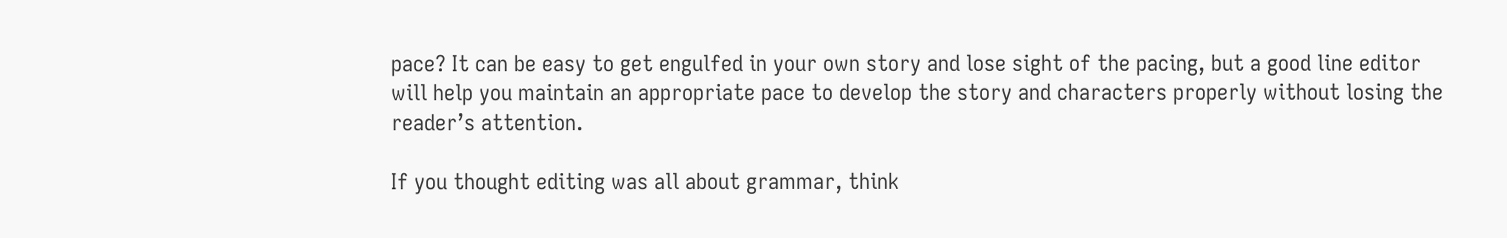pace? It can be easy to get engulfed in your own story and lose sight of the pacing, but a good line editor will help you maintain an appropriate pace to develop the story and characters properly without losing the reader’s attention.

If you thought editing was all about grammar, think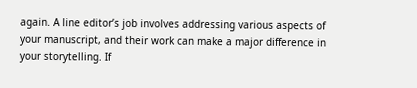again. A line editor’s job involves addressing various aspects of your manuscript, and their work can make a major difference in your storytelling. If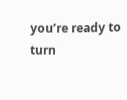you’re ready to turn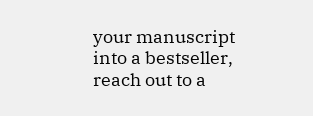your manuscript into a bestseller, reach out to a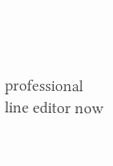professional line editor now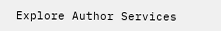Explore Author Services